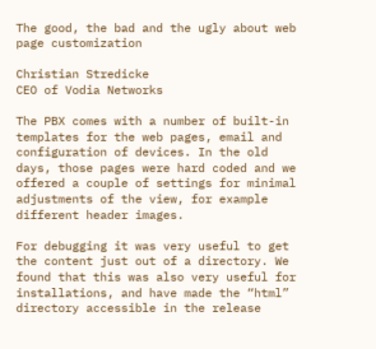The good, the bad and the ugly about web page customization

Christian Stredicke
CEO of Vodia Networks

The PBX comes with a number of built-in templates for the web pages, email and configuration of devices. In the old days, those pages were hard coded and we offered a couple of settings for minimal adjustments of the view, for example different header images.

For debugging it was very useful to get the content just out of a directory. We found that this was also very useful for installations, and have made the “html” directory accessible in the release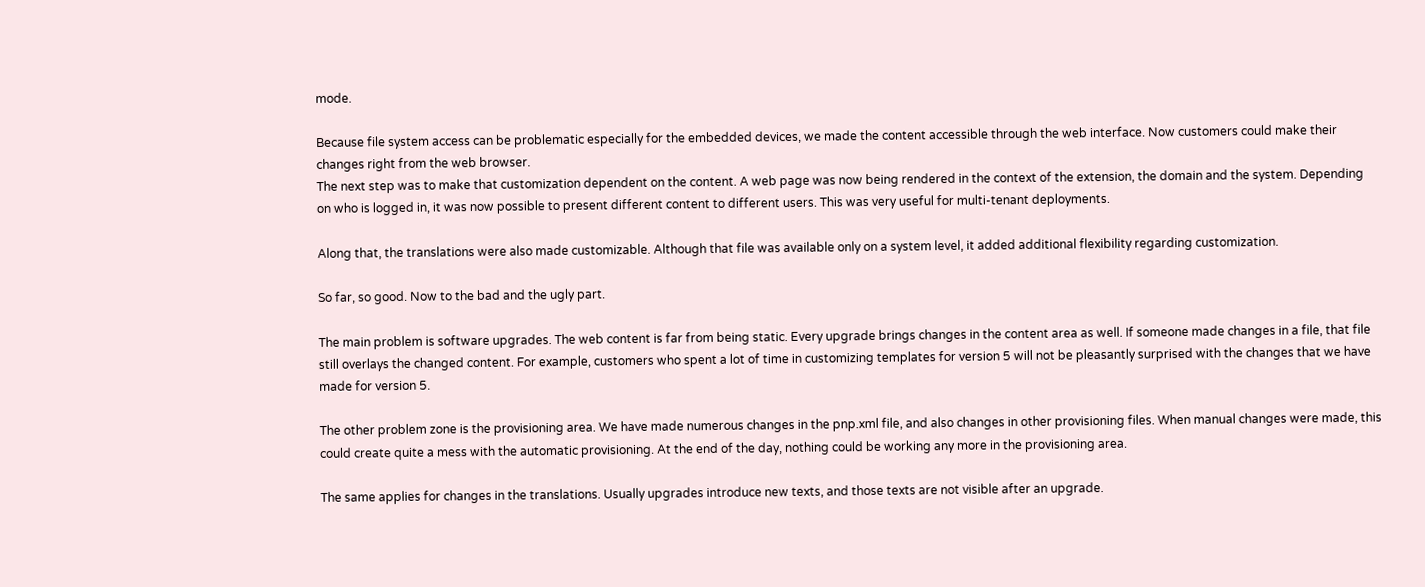mode.

Because file system access can be problematic especially for the embedded devices, we made the content accessible through the web interface. Now customers could make their changes right from the web browser.
The next step was to make that customization dependent on the content. A web page was now being rendered in the context of the extension, the domain and the system. Depending on who is logged in, it was now possible to present different content to different users. This was very useful for multi-tenant deployments.

Along that, the translations were also made customizable. Although that file was available only on a system level, it added additional flexibility regarding customization.

So far, so good. Now to the bad and the ugly part.

The main problem is software upgrades. The web content is far from being static. Every upgrade brings changes in the content area as well. If someone made changes in a file, that file still overlays the changed content. For example, customers who spent a lot of time in customizing templates for version 5 will not be pleasantly surprised with the changes that we have made for version 5.

The other problem zone is the provisioning area. We have made numerous changes in the pnp.xml file, and also changes in other provisioning files. When manual changes were made, this could create quite a mess with the automatic provisioning. At the end of the day, nothing could be working any more in the provisioning area.

The same applies for changes in the translations. Usually upgrades introduce new texts, and those texts are not visible after an upgrade.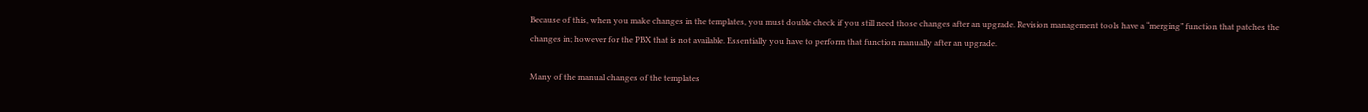Because of this, when you make changes in the templates, you must double check if you still need those changes after an upgrade. Revision management tools have a “merging” function that patches the changes in; however for the PBX that is not available. Essentially you have to perform that function manually after an upgrade.

Many of the manual changes of the templates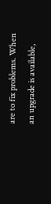are to fix problems. When an upgrade is available,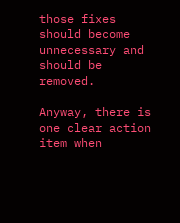those fixes should become unnecessary and should be removed.

Anyway, there is one clear action item when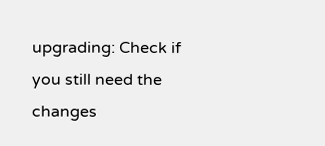upgrading: Check if you still need the changes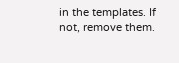in the templates. If not, remove them.